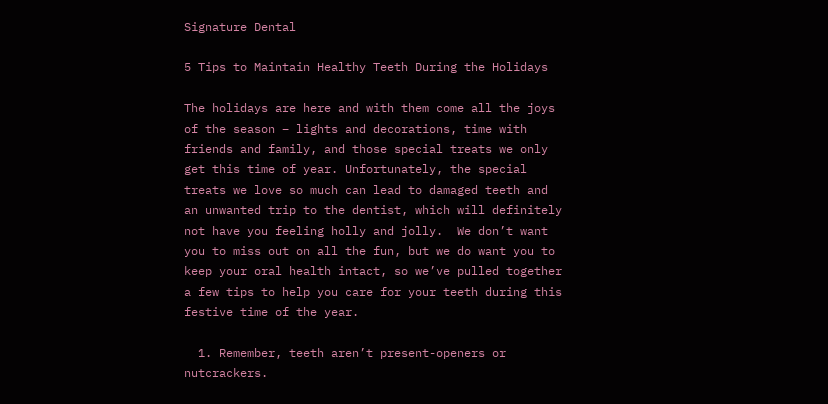Signature Dental

5 Tips to Maintain Healthy Teeth During the Holidays

The holidays are here and with them come all the joys of the season – lights and decorations, time with friends and family, and those special treats we only get this time of year. Unfortunately, the special treats we love so much can lead to damaged teeth and an unwanted trip to the dentist, which will definitely not have you feeling holly and jolly.  We don’t want you to miss out on all the fun, but we do want you to keep your oral health intact, so we’ve pulled together a few tips to help you care for your teeth during this festive time of the year.

  1. Remember, teeth aren’t present-openers or nutcrackers.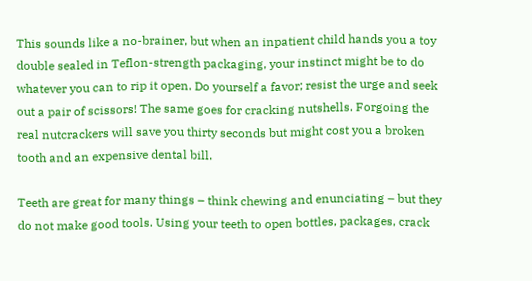This sounds like a no-brainer, but when an inpatient child hands you a toy double sealed in Teflon-strength packaging, your instinct might be to do whatever you can to rip it open. Do yourself a favor; resist the urge and seek out a pair of scissors! The same goes for cracking nutshells. Forgoing the real nutcrackers will save you thirty seconds but might cost you a broken tooth and an expensive dental bill.

Teeth are great for many things – think chewing and enunciating – but they do not make good tools. Using your teeth to open bottles, packages, crack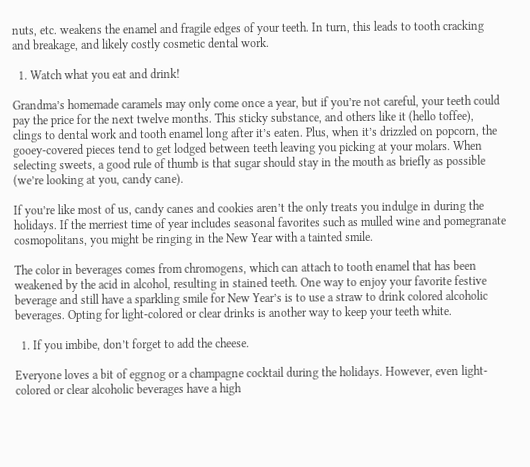nuts, etc. weakens the enamel and fragile edges of your teeth. In turn, this leads to tooth cracking and breakage, and likely costly cosmetic dental work.

  1. Watch what you eat and drink!

Grandma’s homemade caramels may only come once a year, but if you’re not careful, your teeth could pay the price for the next twelve months. This sticky substance, and others like it (hello toffee), clings to dental work and tooth enamel long after it’s eaten. Plus, when it’s drizzled on popcorn, the gooey-covered pieces tend to get lodged between teeth leaving you picking at your molars. When selecting sweets, a good rule of thumb is that sugar should stay in the mouth as briefly as possible (we’re looking at you, candy cane).

If you’re like most of us, candy canes and cookies aren’t the only treats you indulge in during the holidays. If the merriest time of year includes seasonal favorites such as mulled wine and pomegranate cosmopolitans, you might be ringing in the New Year with a tainted smile.

The color in beverages comes from chromogens, which can attach to tooth enamel that has been weakened by the acid in alcohol, resulting in stained teeth. One way to enjoy your favorite festive beverage and still have a sparkling smile for New Year’s is to use a straw to drink colored alcoholic beverages. Opting for light-colored or clear drinks is another way to keep your teeth white.

  1. If you imbibe, don’t forget to add the cheese.

Everyone loves a bit of eggnog or a champagne cocktail during the holidays. However, even light-colored or clear alcoholic beverages have a high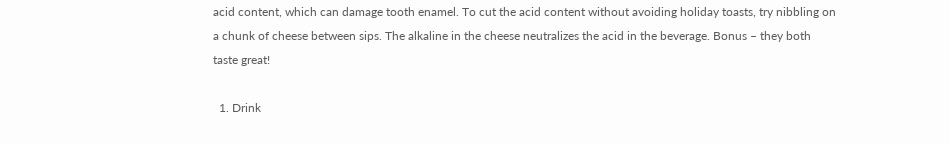acid content, which can damage tooth enamel. To cut the acid content without avoiding holiday toasts, try nibbling on a chunk of cheese between sips. The alkaline in the cheese neutralizes the acid in the beverage. Bonus – they both taste great!

  1. Drink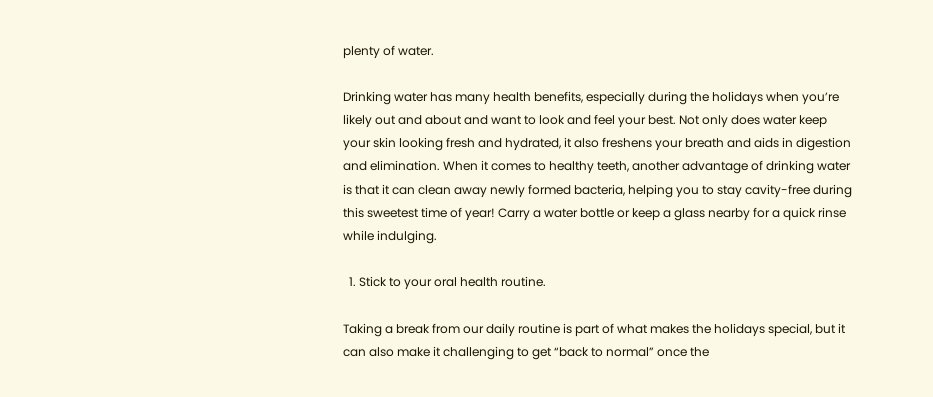plenty of water.

Drinking water has many health benefits, especially during the holidays when you’re likely out and about and want to look and feel your best. Not only does water keep your skin looking fresh and hydrated, it also freshens your breath and aids in digestion and elimination. When it comes to healthy teeth, another advantage of drinking water is that it can clean away newly formed bacteria, helping you to stay cavity-free during this sweetest time of year! Carry a water bottle or keep a glass nearby for a quick rinse while indulging.

  1. Stick to your oral health routine.

Taking a break from our daily routine is part of what makes the holidays special, but it can also make it challenging to get “back to normal” once the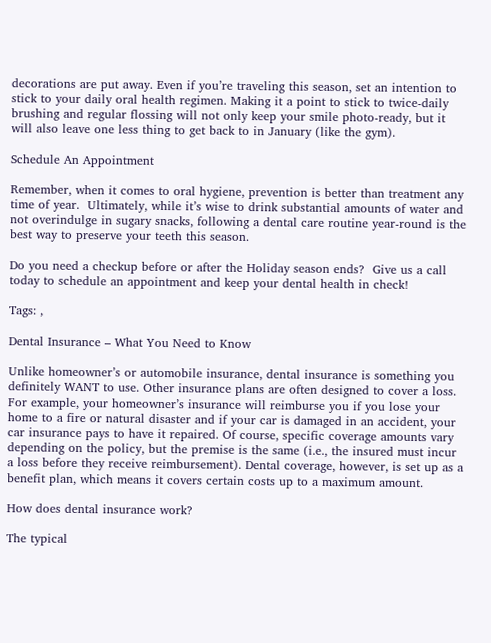decorations are put away. Even if you’re traveling this season, set an intention to stick to your daily oral health regimen. Making it a point to stick to twice-daily brushing and regular flossing will not only keep your smile photo-ready, but it will also leave one less thing to get back to in January (like the gym).

Schedule An Appointment

Remember, when it comes to oral hygiene, prevention is better than treatment any time of year.  Ultimately, while it’s wise to drink substantial amounts of water and not overindulge in sugary snacks, following a dental care routine year-round is the best way to preserve your teeth this season.

Do you need a checkup before or after the Holiday season ends?  Give us a call today to schedule an appointment and keep your dental health in check!

Tags: ,

Dental Insurance – What You Need to Know

Unlike homeowner’s or automobile insurance, dental insurance is something you definitely WANT to use. Other insurance plans are often designed to cover a loss. For example, your homeowner’s insurance will reimburse you if you lose your home to a fire or natural disaster and if your car is damaged in an accident, your car insurance pays to have it repaired. Of course, specific coverage amounts vary depending on the policy, but the premise is the same (i.e., the insured must incur a loss before they receive reimbursement). Dental coverage, however, is set up as a benefit plan, which means it covers certain costs up to a maximum amount.

How does dental insurance work?

The typical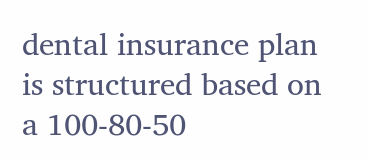dental insurance plan is structured based on a 100-80-50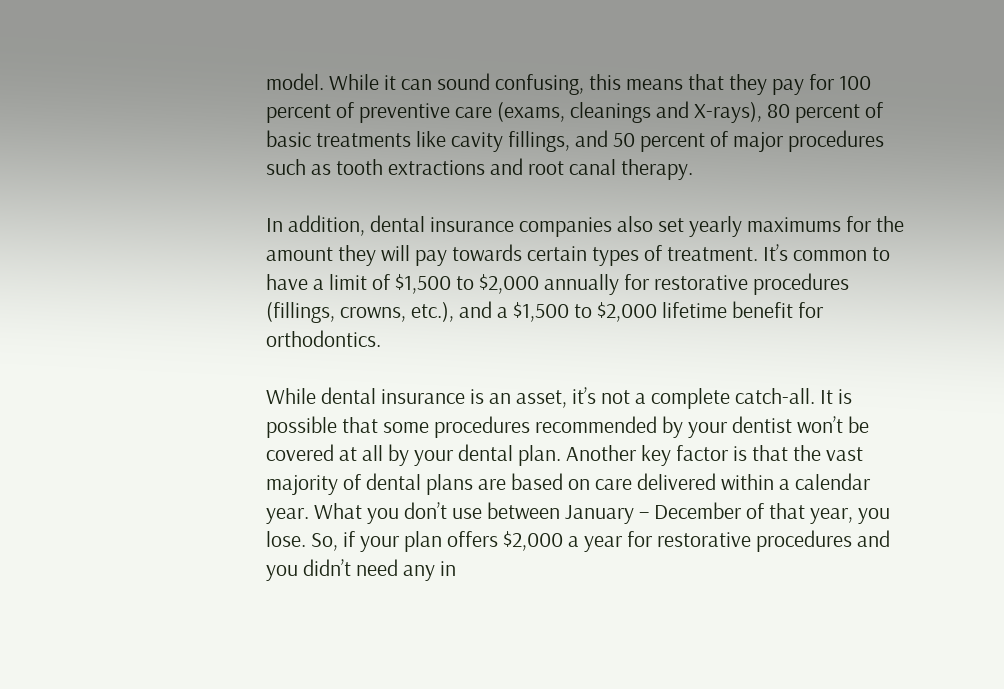model. While it can sound confusing, this means that they pay for 100 percent of preventive care (exams, cleanings and X-rays), 80 percent of basic treatments like cavity fillings, and 50 percent of major procedures such as tooth extractions and root canal therapy.

In addition, dental insurance companies also set yearly maximums for the amount they will pay towards certain types of treatment. It’s common to have a limit of $1,500 to $2,000 annually for restorative procedures (fillings, crowns, etc.), and a $1,500 to $2,000 lifetime benefit for orthodontics.

While dental insurance is an asset, it’s not a complete catch-all. It is possible that some procedures recommended by your dentist won’t be covered at all by your dental plan. Another key factor is that the vast majority of dental plans are based on care delivered within a calendar year. What you don’t use between January – December of that year, you lose. So, if your plan offers $2,000 a year for restorative procedures and you didn’t need any in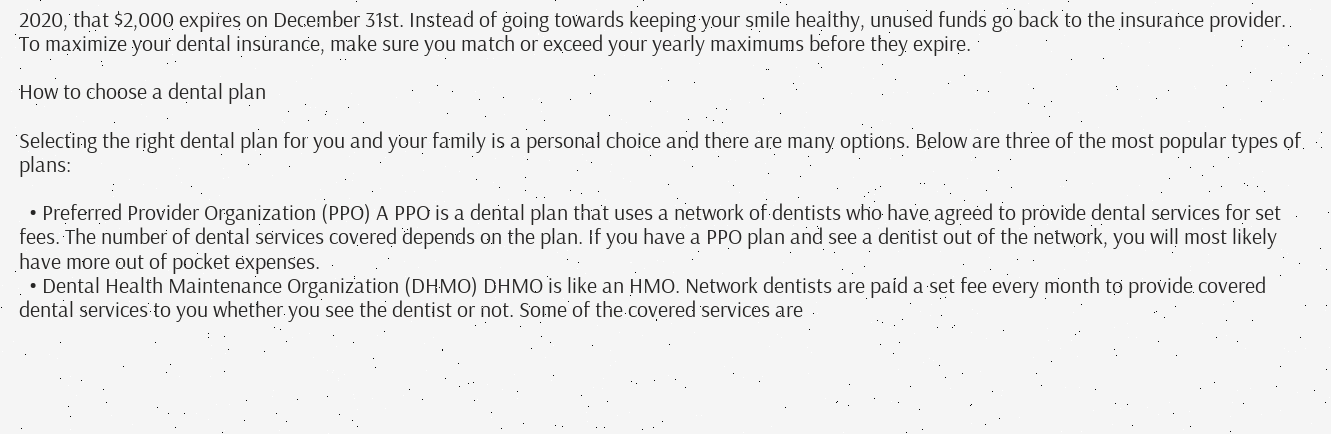2020, that $2,000 expires on December 31st. Instead of going towards keeping your smile healthy, unused funds go back to the insurance provider. To maximize your dental insurance, make sure you match or exceed your yearly maximums before they expire.

How to choose a dental plan

Selecting the right dental plan for you and your family is a personal choice and there are many options. Below are three of the most popular types of plans:

  • Preferred Provider Organization (PPO) A PPO is a dental plan that uses a network of dentists who have agreed to provide dental services for set fees. The number of dental services covered depends on the plan. If you have a PPO plan and see a dentist out of the network, you will most likely have more out of pocket expenses.
  • Dental Health Maintenance Organization (DHMO) DHMO is like an HMO. Network dentists are paid a set fee every month to provide covered dental services to you whether you see the dentist or not. Some of the covered services are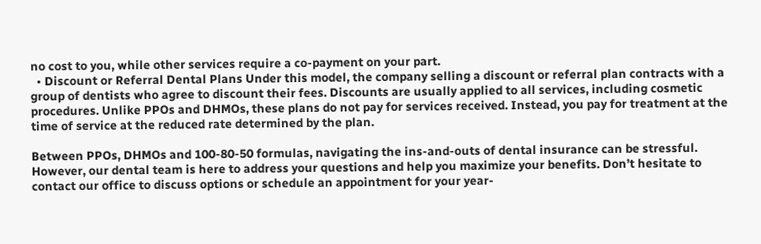no cost to you, while other services require a co-payment on your part.
  • Discount or Referral Dental Plans Under this model, the company selling a discount or referral plan contracts with a group of dentists who agree to discount their fees. Discounts are usually applied to all services, including cosmetic procedures. Unlike PPOs and DHMOs, these plans do not pay for services received. Instead, you pay for treatment at the time of service at the reduced rate determined by the plan.

Between PPOs, DHMOs and 100-80-50 formulas, navigating the ins-and-outs of dental insurance can be stressful. However, our dental team is here to address your questions and help you maximize your benefits. Don’t hesitate to contact our office to discuss options or schedule an appointment for your year-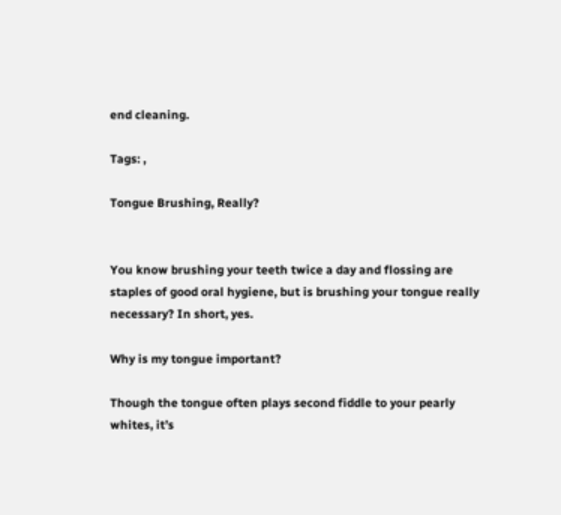end cleaning.

Tags: ,

Tongue Brushing, Really?


You know brushing your teeth twice a day and flossing are staples of good oral hygiene, but is brushing your tongue really necessary? In short, yes.

Why is my tongue important?

Though the tongue often plays second fiddle to your pearly whites, it’s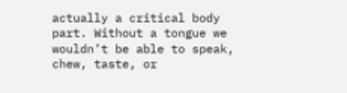actually a critical body part. Without a tongue we wouldn’t be able to speak, chew, taste, or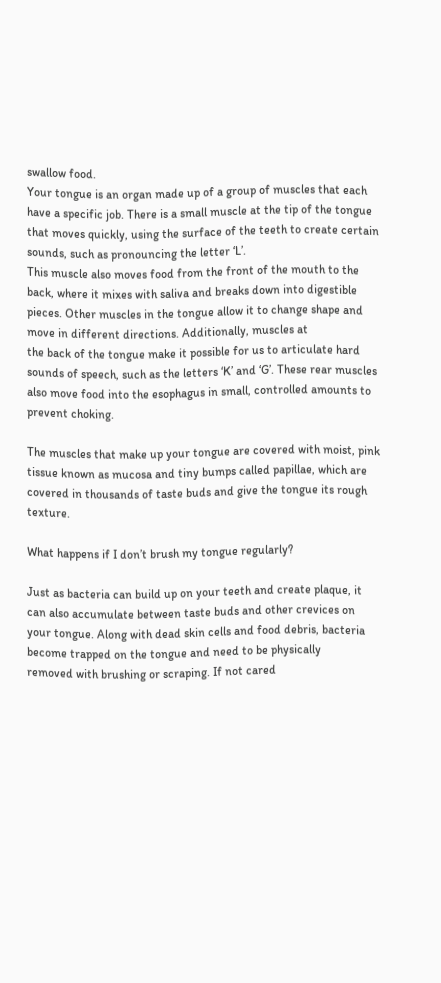swallow food.
Your tongue is an organ made up of a group of muscles that each have a specific job. There is a small muscle at the tip of the tongue that moves quickly, using the surface of the teeth to create certain sounds, such as pronouncing the letter ‘L’.
This muscle also moves food from the front of the mouth to the back, where it mixes with saliva and breaks down into digestible pieces. Other muscles in the tongue allow it to change shape and move in different directions. Additionally, muscles at
the back of the tongue make it possible for us to articulate hard sounds of speech, such as the letters ‘K’ and ‘G’. These rear muscles also move food into the esophagus in small, controlled amounts to prevent choking.

The muscles that make up your tongue are covered with moist, pink tissue known as mucosa and tiny bumps called papillae, which are covered in thousands of taste buds and give the tongue its rough texture.

What happens if I don’t brush my tongue regularly?

Just as bacteria can build up on your teeth and create plaque, it can also accumulate between taste buds and other crevices on your tongue. Along with dead skin cells and food debris, bacteria become trapped on the tongue and need to be physically
removed with brushing or scraping. If not cared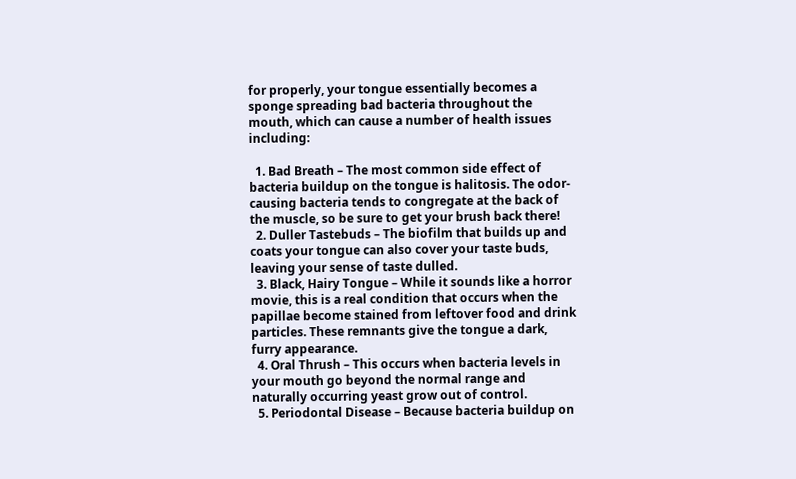for properly, your tongue essentially becomes a sponge spreading bad bacteria throughout the mouth, which can cause a number of health issues including:

  1. Bad Breath – The most common side effect of bacteria buildup on the tongue is halitosis. The odor-causing bacteria tends to congregate at the back of the muscle, so be sure to get your brush back there!
  2. Duller Tastebuds – The biofilm that builds up and coats your tongue can also cover your taste buds, leaving your sense of taste dulled.
  3. Black, Hairy Tongue – While it sounds like a horror movie, this is a real condition that occurs when the papillae become stained from leftover food and drink particles. These remnants give the tongue a dark, furry appearance.
  4. Oral Thrush – This occurs when bacteria levels in your mouth go beyond the normal range and naturally occurring yeast grow out of control.
  5. Periodontal Disease – Because bacteria buildup on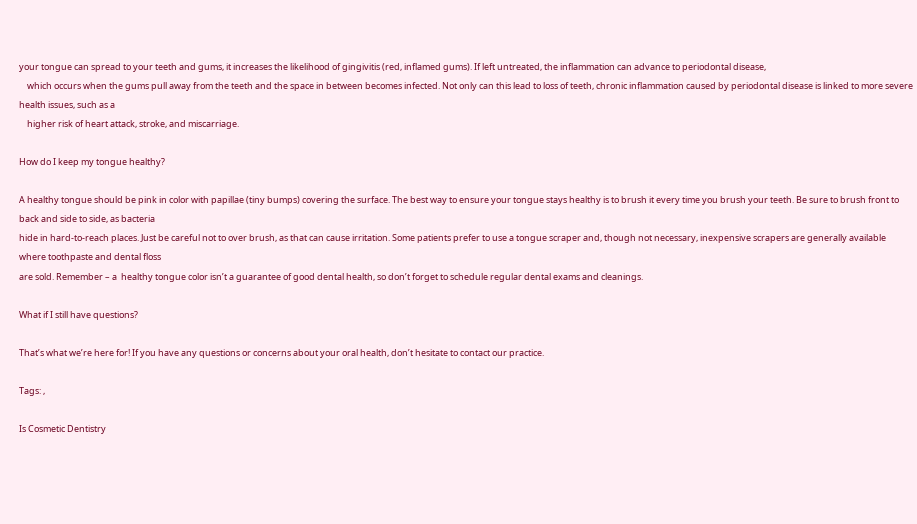your tongue can spread to your teeth and gums, it increases the likelihood of gingivitis (red, inflamed gums). If left untreated, the inflammation can advance to periodontal disease,
    which occurs when the gums pull away from the teeth and the space in between becomes infected. Not only can this lead to loss of teeth, chronic inflammation caused by periodontal disease is linked to more severe health issues, such as a
    higher risk of heart attack, stroke, and miscarriage.

How do I keep my tongue healthy?

A healthy tongue should be pink in color with papillae (tiny bumps) covering the surface. The best way to ensure your tongue stays healthy is to brush it every time you brush your teeth. Be sure to brush front to back and side to side, as bacteria
hide in hard-to-reach places. Just be careful not to over brush, as that can cause irritation. Some patients prefer to use a tongue scraper and, though not necessary, inexpensive scrapers are generally available where toothpaste and dental floss
are sold. Remember – a  healthy tongue color isn’t a guarantee of good dental health, so don’t forget to schedule regular dental exams and cleanings.

What if I still have questions?

That’s what we’re here for! If you have any questions or concerns about your oral health, don’t hesitate to contact our practice.

Tags: ,

Is Cosmetic Dentistry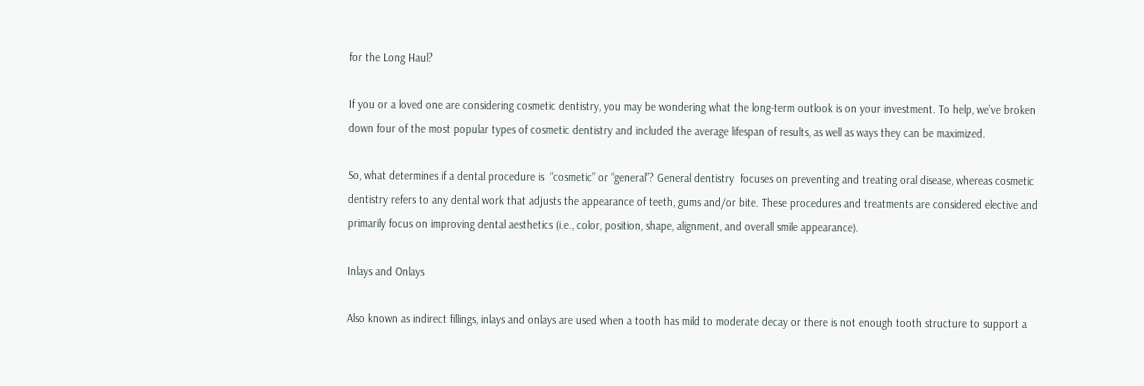for the Long Haul?

If you or a loved one are considering cosmetic dentistry, you may be wondering what the long-term outlook is on your investment. To help, we’ve broken down four of the most popular types of cosmetic dentistry and included the average lifespan of results, as well as ways they can be maximized.

So, what determines if a dental procedure is  “cosmetic” or “general”? General dentistry  focuses on preventing and treating oral disease, whereas cosmetic dentistry refers to any dental work that adjusts the appearance of teeth, gums and/or bite. These procedures and treatments are considered elective and primarily focus on improving dental aesthetics (i.e., color, position, shape, alignment, and overall smile appearance).

Inlays and Onlays

Also known as indirect fillings, inlays and onlays are used when a tooth has mild to moderate decay or there is not enough tooth structure to support a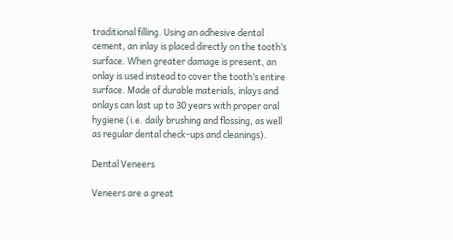traditional filling. Using an adhesive dental cement, an inlay is placed directly on the tooth’s surface. When greater damage is present, an onlay is used instead to cover the tooth’s entire surface. Made of durable materials, inlays and onlays can last up to 30 years with proper oral hygiene (i.e. daily brushing and flossing, as well as regular dental check-ups and cleanings).

Dental Veneers

Veneers are a great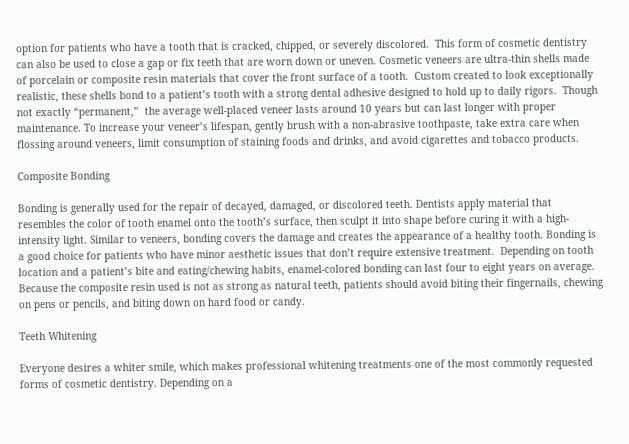option for patients who have a tooth that is cracked, chipped, or severely discolored.  This form of cosmetic dentistry can also be used to close a gap or fix teeth that are worn down or uneven. Cosmetic veneers are ultra-thin shells made of porcelain or composite resin materials that cover the front surface of a tooth.  Custom created to look exceptionally realistic, these shells bond to a patient’s tooth with a strong dental adhesive designed to hold up to daily rigors.  Though not exactly “permanent,”  the average well-placed veneer lasts around 10 years but can last longer with proper maintenance. To increase your veneer’s lifespan, gently brush with a non-abrasive toothpaste, take extra care when flossing around veneers, limit consumption of staining foods and drinks, and avoid cigarettes and tobacco products.

Composite Bonding

Bonding is generally used for the repair of decayed, damaged, or discolored teeth. Dentists apply material that resembles the color of tooth enamel onto the tooth’s surface, then sculpt it into shape before curing it with a high-intensity light. Similar to veneers, bonding covers the damage and creates the appearance of a healthy tooth. Bonding is a good choice for patients who have minor aesthetic issues that don’t require extensive treatment.  Depending on tooth location and a patient’s bite and eating/chewing habits, enamel-colored bonding can last four to eight years on average. Because the composite resin used is not as strong as natural teeth, patients should avoid biting their fingernails, chewing on pens or pencils, and biting down on hard food or candy.

Teeth Whitening

Everyone desires a whiter smile, which makes professional whitening treatments one of the most commonly requested forms of cosmetic dentistry. Depending on a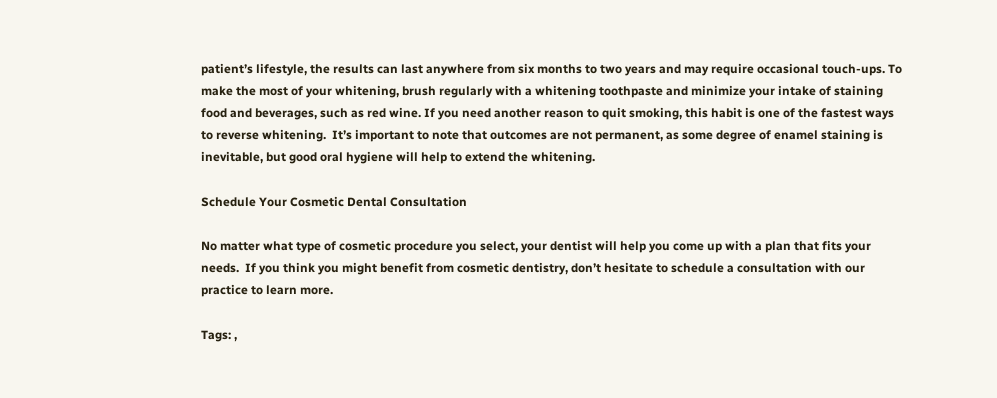patient’s lifestyle, the results can last anywhere from six months to two years and may require occasional touch-ups. To make the most of your whitening, brush regularly with a whitening toothpaste and minimize your intake of staining food and beverages, such as red wine. If you need another reason to quit smoking, this habit is one of the fastest ways to reverse whitening.  It’s important to note that outcomes are not permanent, as some degree of enamel staining is inevitable, but good oral hygiene will help to extend the whitening.

Schedule Your Cosmetic Dental Consultation

No matter what type of cosmetic procedure you select, your dentist will help you come up with a plan that fits your needs.  If you think you might benefit from cosmetic dentistry, don’t hesitate to schedule a consultation with our practice to learn more.

Tags: ,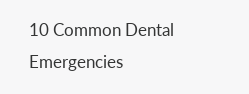10 Common Dental Emergencies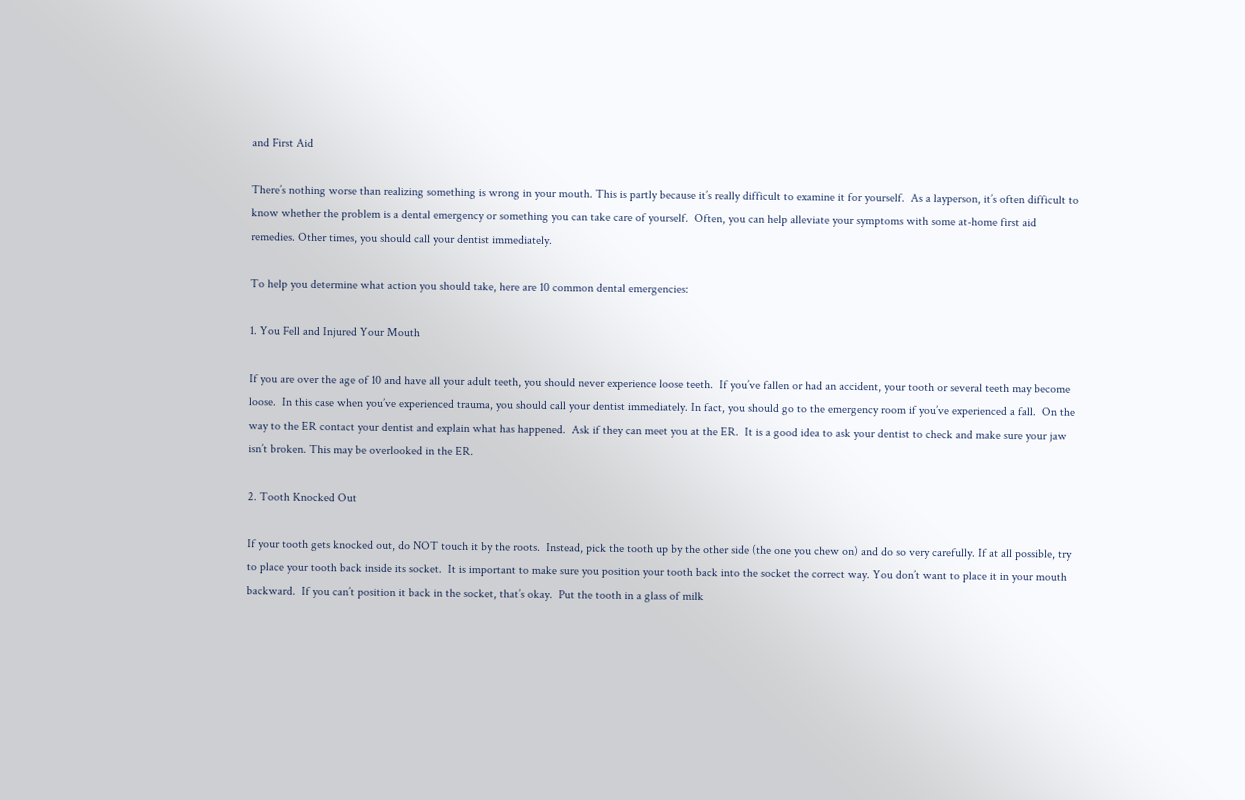and First Aid

There’s nothing worse than realizing something is wrong in your mouth. This is partly because it’s really difficult to examine it for yourself.  As a layperson, it’s often difficult to know whether the problem is a dental emergency or something you can take care of yourself.  Often, you can help alleviate your symptoms with some at-home first aid remedies. Other times, you should call your dentist immediately.

To help you determine what action you should take, here are 10 common dental emergencies:

1. You Fell and Injured Your Mouth

If you are over the age of 10 and have all your adult teeth, you should never experience loose teeth.  If you’ve fallen or had an accident, your tooth or several teeth may become loose.  In this case when you’ve experienced trauma, you should call your dentist immediately. In fact, you should go to the emergency room if you’ve experienced a fall.  On the way to the ER contact your dentist and explain what has happened.  Ask if they can meet you at the ER.  It is a good idea to ask your dentist to check and make sure your jaw isn’t broken. This may be overlooked in the ER.

2. Tooth Knocked Out

If your tooth gets knocked out, do NOT touch it by the roots.  Instead, pick the tooth up by the other side (the one you chew on) and do so very carefully. If at all possible, try to place your tooth back inside its socket.  It is important to make sure you position your tooth back into the socket the correct way. You don’t want to place it in your mouth backward.  If you can’t position it back in the socket, that’s okay.  Put the tooth in a glass of milk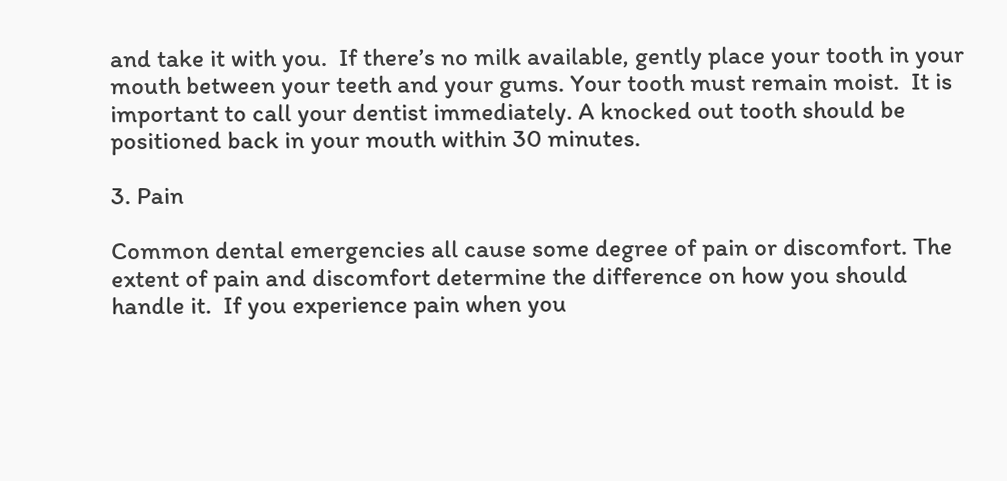and take it with you.  If there’s no milk available, gently place your tooth in your mouth between your teeth and your gums. Your tooth must remain moist.  It is important to call your dentist immediately. A knocked out tooth should be positioned back in your mouth within 30 minutes.

3. Pain

Common dental emergencies all cause some degree of pain or discomfort. The extent of pain and discomfort determine the difference on how you should handle it.  If you experience pain when you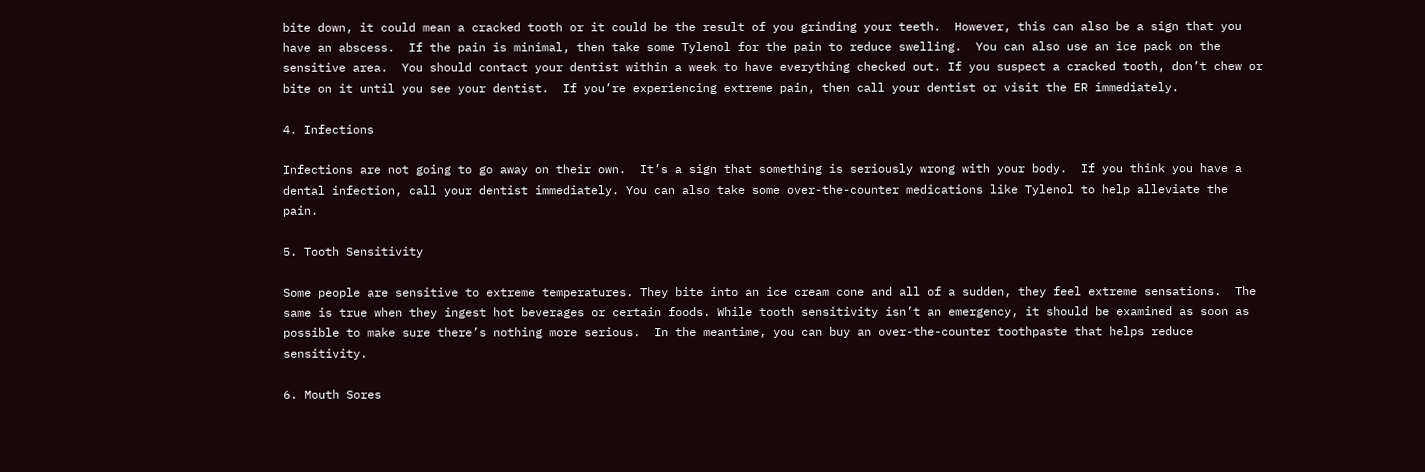bite down, it could mean a cracked tooth or it could be the result of you grinding your teeth.  However, this can also be a sign that you have an abscess.  If the pain is minimal, then take some Tylenol for the pain to reduce swelling.  You can also use an ice pack on the sensitive area.  You should contact your dentist within a week to have everything checked out. If you suspect a cracked tooth, don’t chew or bite on it until you see your dentist.  If you’re experiencing extreme pain, then call your dentist or visit the ER immediately.

4. Infections

Infections are not going to go away on their own.  It’s a sign that something is seriously wrong with your body.  If you think you have a dental infection, call your dentist immediately. You can also take some over-the-counter medications like Tylenol to help alleviate the pain.

5. Tooth Sensitivity

Some people are sensitive to extreme temperatures. They bite into an ice cream cone and all of a sudden, they feel extreme sensations.  The same is true when they ingest hot beverages or certain foods. While tooth sensitivity isn’t an emergency, it should be examined as soon as possible to make sure there’s nothing more serious.  In the meantime, you can buy an over-the-counter toothpaste that helps reduce sensitivity.

6. Mouth Sores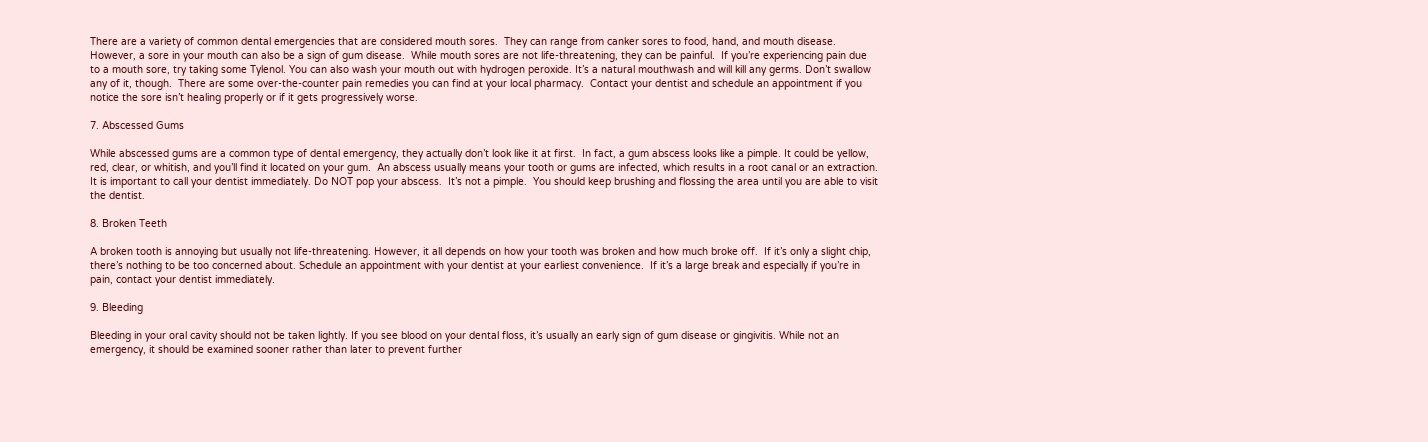There are a variety of common dental emergencies that are considered mouth sores.  They can range from canker sores to food, hand, and mouth disease. However, a sore in your mouth can also be a sign of gum disease.  While mouth sores are not life-threatening, they can be painful.  If you’re experiencing pain due to a mouth sore, try taking some Tylenol. You can also wash your mouth out with hydrogen peroxide. It’s a natural mouthwash and will kill any germs. Don’t swallow any of it, though.  There are some over-the-counter pain remedies you can find at your local pharmacy.  Contact your dentist and schedule an appointment if you notice the sore isn’t healing properly or if it gets progressively worse.

7. Abscessed Gums

While abscessed gums are a common type of dental emergency, they actually don’t look like it at first.  In fact, a gum abscess looks like a pimple. It could be yellow, red, clear, or whitish, and you’ll find it located on your gum.  An abscess usually means your tooth or gums are infected, which results in a root canal or an extraction.  It is important to call your dentist immediately. Do NOT pop your abscess.  It’s not a pimple.  You should keep brushing and flossing the area until you are able to visit the dentist.

8. Broken Teeth

A broken tooth is annoying but usually not life-threatening. However, it all depends on how your tooth was broken and how much broke off.  If it’s only a slight chip, there’s nothing to be too concerned about. Schedule an appointment with your dentist at your earliest convenience.  If it’s a large break and especially if you’re in pain, contact your dentist immediately.

9. Bleeding

Bleeding in your oral cavity should not be taken lightly. If you see blood on your dental floss, it’s usually an early sign of gum disease or gingivitis. While not an emergency, it should be examined sooner rather than later to prevent further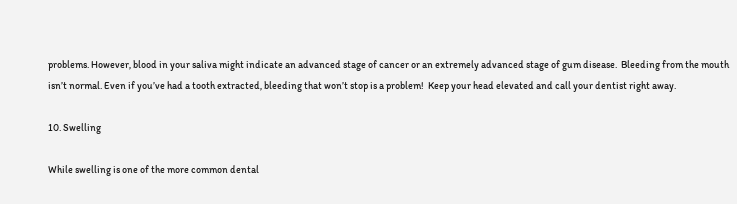problems. However, blood in your saliva might indicate an advanced stage of cancer or an extremely advanced stage of gum disease.  Bleeding from the mouth isn’t normal. Even if you’ve had a tooth extracted, bleeding that won’t stop is a problem!  Keep your head elevated and call your dentist right away.

10. Swelling

While swelling is one of the more common dental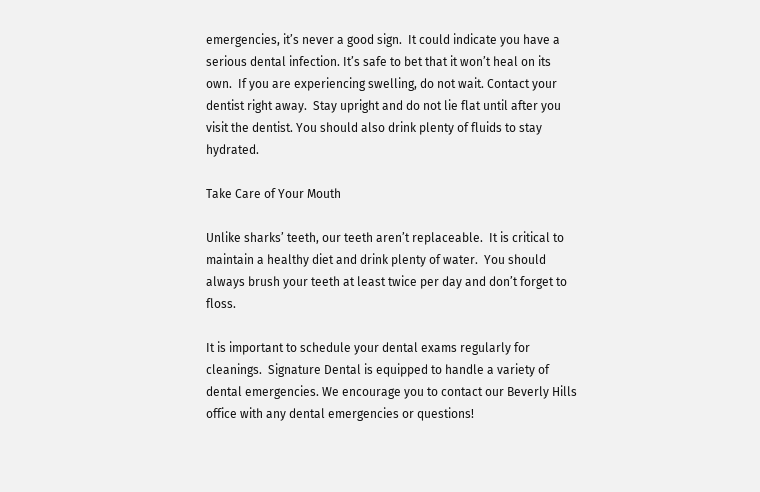emergencies, it’s never a good sign.  It could indicate you have a serious dental infection. It’s safe to bet that it won’t heal on its own.  If you are experiencing swelling, do not wait. Contact your dentist right away.  Stay upright and do not lie flat until after you visit the dentist. You should also drink plenty of fluids to stay hydrated.

Take Care of Your Mouth

Unlike sharks’ teeth, our teeth aren’t replaceable.  It is critical to maintain a healthy diet and drink plenty of water.  You should always brush your teeth at least twice per day and don’t forget to floss.

It is important to schedule your dental exams regularly for cleanings.  Signature Dental is equipped to handle a variety of dental emergencies. We encourage you to contact our Beverly Hills office with any dental emergencies or questions!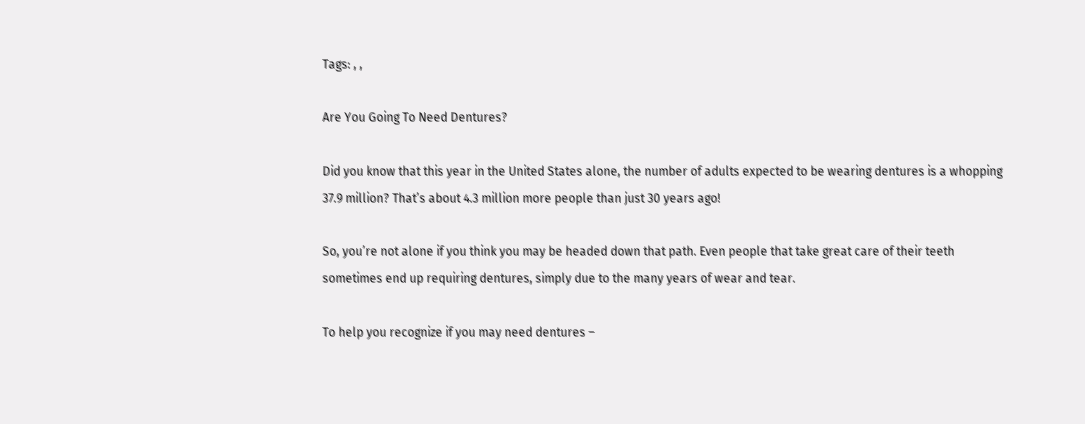Tags: , ,

Are You Going To Need Dentures?

Did you know that this year in the United States alone, the number of adults expected to be wearing dentures is a whopping 37.9 million? That’s about 4.3 million more people than just 30 years ago!

So, you’re not alone if you think you may be headed down that path. Even people that take great care of their teeth sometimes end up requiring dentures, simply due to the many years of wear and tear.

To help you recognize if you may need dentures –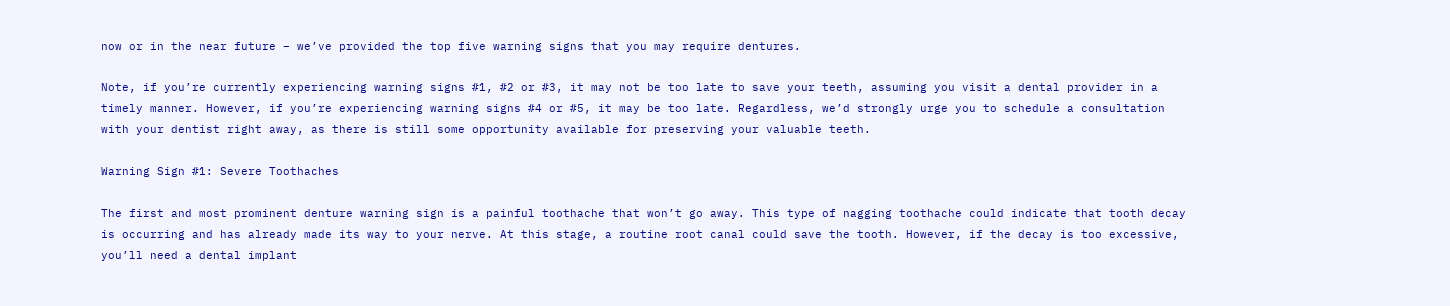now or in the near future – we’ve provided the top five warning signs that you may require dentures.

Note, if you’re currently experiencing warning signs #1, #2 or #3, it may not be too late to save your teeth, assuming you visit a dental provider in a timely manner. However, if you’re experiencing warning signs #4 or #5, it may be too late. Regardless, we’d strongly urge you to schedule a consultation with your dentist right away, as there is still some opportunity available for preserving your valuable teeth.

Warning Sign #1: Severe Toothaches

The first and most prominent denture warning sign is a painful toothache that won’t go away. This type of nagging toothache could indicate that tooth decay is occurring and has already made its way to your nerve. At this stage, a routine root canal could save the tooth. However, if the decay is too excessive, you’ll need a dental implant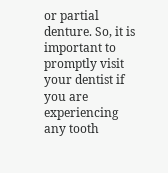or partial denture. So, it is important to promptly visit your dentist if you are experiencing any tooth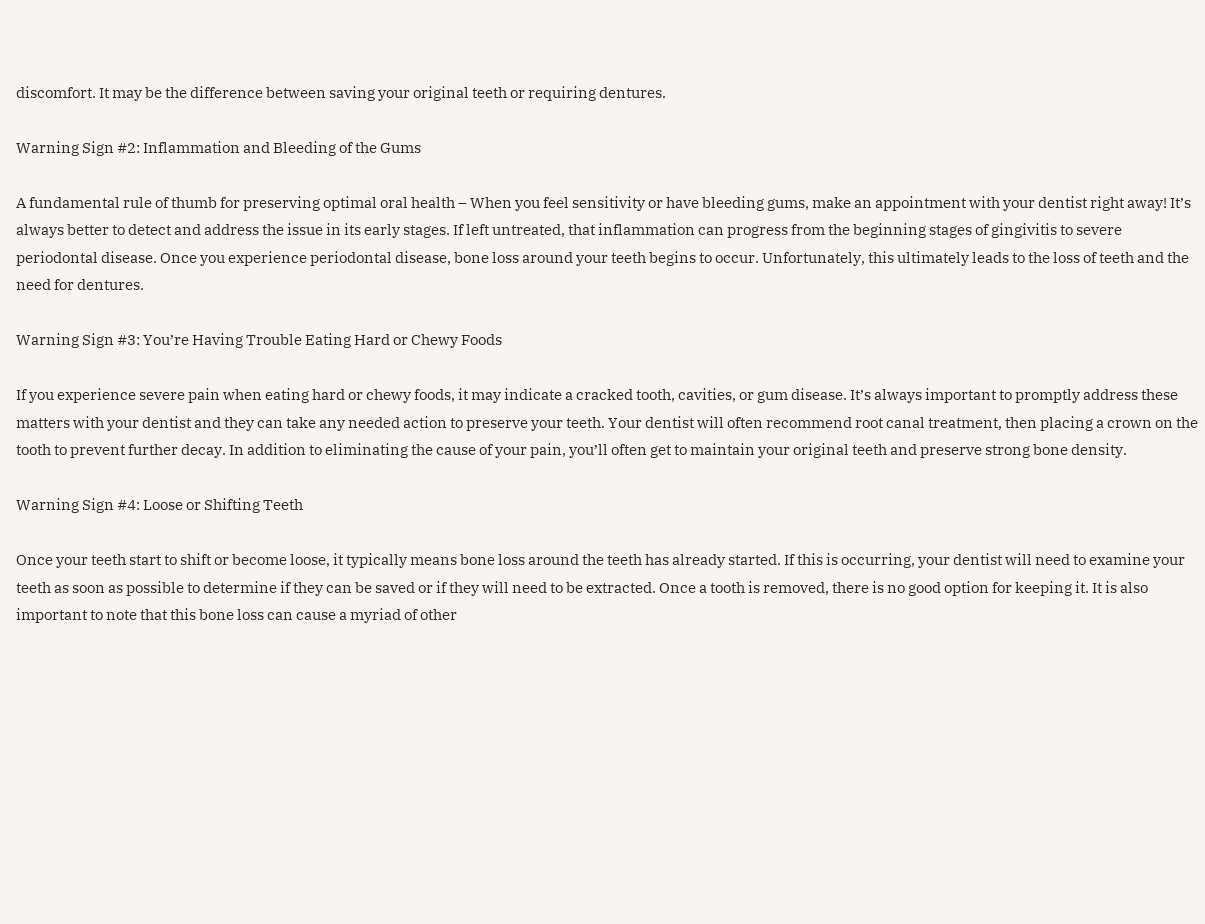discomfort. It may be the difference between saving your original teeth or requiring dentures.

Warning Sign #2: Inflammation and Bleeding of the Gums

A fundamental rule of thumb for preserving optimal oral health – When you feel sensitivity or have bleeding gums, make an appointment with your dentist right away! It’s always better to detect and address the issue in its early stages. If left untreated, that inflammation can progress from the beginning stages of gingivitis to severe periodontal disease. Once you experience periodontal disease, bone loss around your teeth begins to occur. Unfortunately, this ultimately leads to the loss of teeth and the need for dentures.

Warning Sign #3: You’re Having Trouble Eating Hard or Chewy Foods

If you experience severe pain when eating hard or chewy foods, it may indicate a cracked tooth, cavities, or gum disease. It’s always important to promptly address these matters with your dentist and they can take any needed action to preserve your teeth. Your dentist will often recommend root canal treatment, then placing a crown on the tooth to prevent further decay. In addition to eliminating the cause of your pain, you’ll often get to maintain your original teeth and preserve strong bone density.

Warning Sign #4: Loose or Shifting Teeth

Once your teeth start to shift or become loose, it typically means bone loss around the teeth has already started. If this is occurring, your dentist will need to examine your teeth as soon as possible to determine if they can be saved or if they will need to be extracted. Once a tooth is removed, there is no good option for keeping it. It is also important to note that this bone loss can cause a myriad of other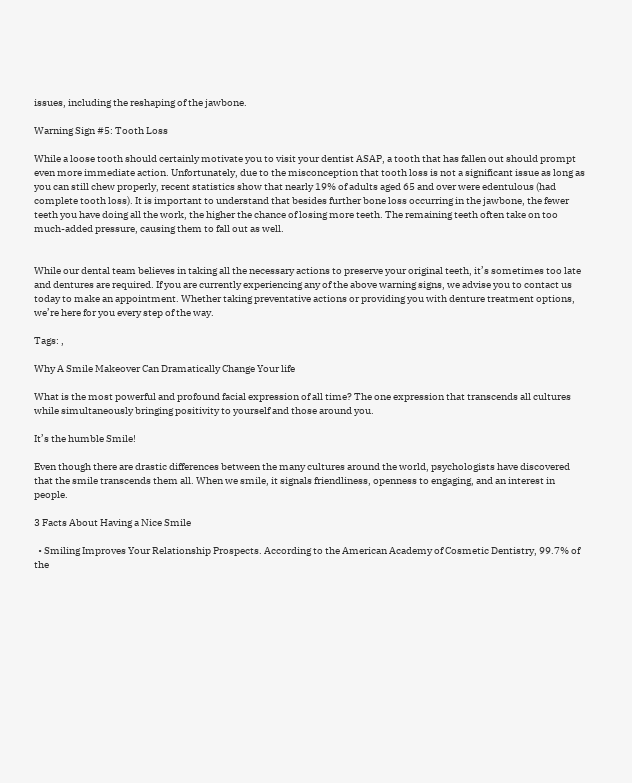issues, including the reshaping of the jawbone.

Warning Sign #5: Tooth Loss

While a loose tooth should certainly motivate you to visit your dentist ASAP, a tooth that has fallen out should prompt even more immediate action. Unfortunately, due to the misconception that tooth loss is not a significant issue as long as you can still chew properly, recent statistics show that nearly 19% of adults aged 65 and over were edentulous (had complete tooth loss). It is important to understand that besides further bone loss occurring in the jawbone, the fewer teeth you have doing all the work, the higher the chance of losing more teeth. The remaining teeth often take on too much-added pressure, causing them to fall out as well.


While our dental team believes in taking all the necessary actions to preserve your original teeth, it’s sometimes too late and dentures are required. If you are currently experiencing any of the above warning signs, we advise you to contact us today to make an appointment. Whether taking preventative actions or providing you with denture treatment options, we’re here for you every step of the way.

Tags: ,

Why A Smile Makeover Can Dramatically Change Your life

What is the most powerful and profound facial expression of all time? The one expression that transcends all cultures while simultaneously bringing positivity to yourself and those around you.

It’s the humble Smile!

Even though there are drastic differences between the many cultures around the world, psychologists have discovered that the smile transcends them all. When we smile, it signals friendliness, openness to engaging, and an interest in people.

3 Facts About Having a Nice Smile

  • Smiling Improves Your Relationship Prospects. According to the American Academy of Cosmetic Dentistry, 99.7% of the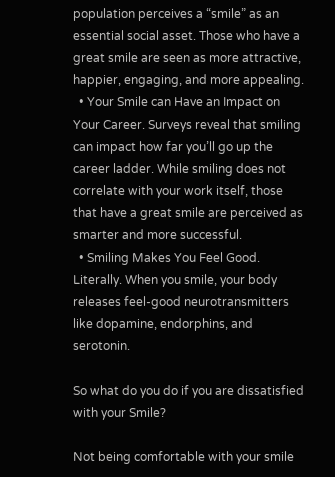population perceives a “smile” as an essential social asset. Those who have a great smile are seen as more attractive, happier, engaging, and more appealing.
  • Your Smile can Have an Impact on Your Career. Surveys reveal that smiling can impact how far you’ll go up the career ladder. While smiling does not correlate with your work itself, those that have a great smile are perceived as smarter and more successful.
  • Smiling Makes You Feel Good. Literally. When you smile, your body releases feel-good neurotransmitters like dopamine, endorphins, and serotonin.

So what do you do if you are dissatisfied with your Smile?

Not being comfortable with your smile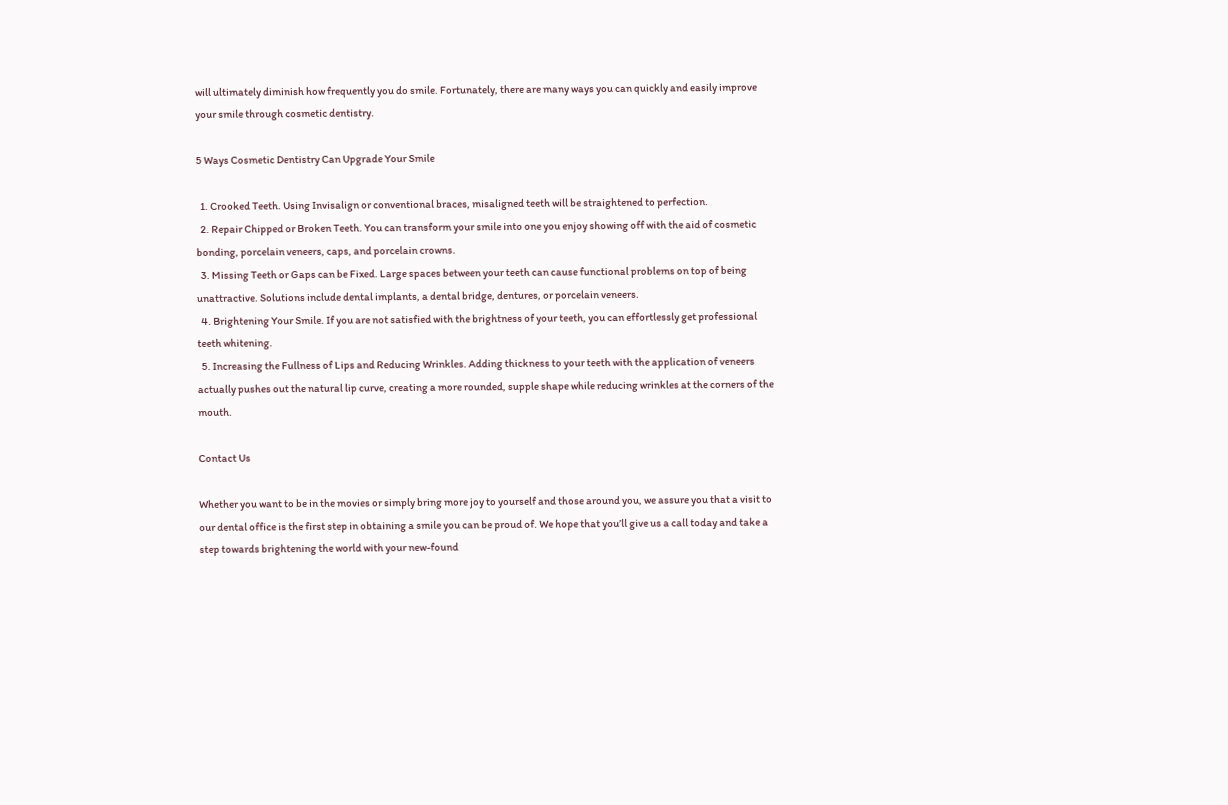will ultimately diminish how frequently you do smile. Fortunately, there are many ways you can quickly and easily improve your smile through cosmetic dentistry.

5 Ways Cosmetic Dentistry Can Upgrade Your Smile

  1. Crooked Teeth. Using Invisalign or conventional braces, misaligned teeth will be straightened to perfection.
  2. Repair Chipped or Broken Teeth. You can transform your smile into one you enjoy showing off with the aid of cosmetic bonding, porcelain veneers, caps, and porcelain crowns.
  3. Missing Teeth or Gaps can be Fixed. Large spaces between your teeth can cause functional problems on top of being unattractive. Solutions include dental implants, a dental bridge, dentures, or porcelain veneers.
  4. Brightening Your Smile. If you are not satisfied with the brightness of your teeth, you can effortlessly get professional teeth whitening.
  5. Increasing the Fullness of Lips and Reducing Wrinkles. Adding thickness to your teeth with the application of veneers actually pushes out the natural lip curve, creating a more rounded, supple shape while reducing wrinkles at the corners of the mouth.

Contact Us

Whether you want to be in the movies or simply bring more joy to yourself and those around you, we assure you that a visit to our dental office is the first step in obtaining a smile you can be proud of. We hope that you’ll give us a call today and take a step towards brightening the world with your new-found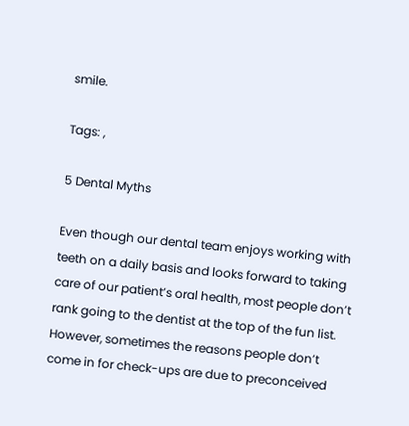smile.

Tags: ,

5 Dental Myths

Even though our dental team enjoys working with teeth on a daily basis and looks forward to taking care of our patient’s oral health, most people don’t rank going to the dentist at the top of the fun list. However, sometimes the reasons people don’t come in for check-ups are due to preconceived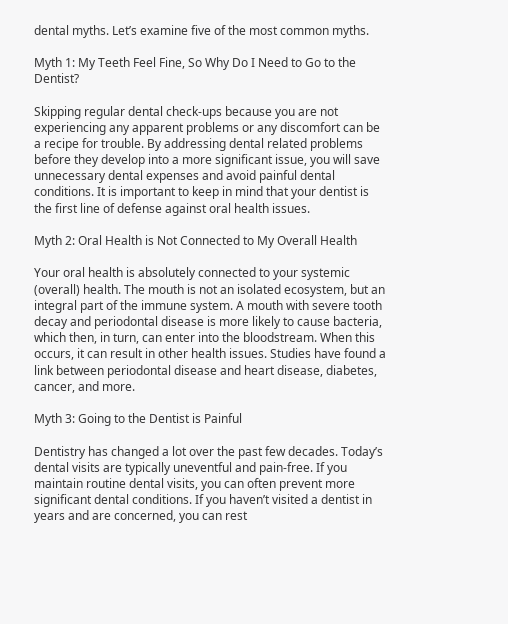dental myths. Let’s examine five of the most common myths.

Myth 1: My Teeth Feel Fine, So Why Do I Need to Go to the Dentist?

Skipping regular dental check-ups because you are not experiencing any apparent problems or any discomfort can be a recipe for trouble. By addressing dental related problems before they develop into a more significant issue, you will save unnecessary dental expenses and avoid painful dental conditions. It is important to keep in mind that your dentist is the first line of defense against oral health issues.

Myth 2: Oral Health is Not Connected to My Overall Health

Your oral health is absolutely connected to your systemic (overall) health. The mouth is not an isolated ecosystem, but an integral part of the immune system. A mouth with severe tooth decay and periodontal disease is more likely to cause bacteria, which then, in turn, can enter into the bloodstream. When this occurs, it can result in other health issues. Studies have found a link between periodontal disease and heart disease, diabetes, cancer, and more.

Myth 3: Going to the Dentist is Painful

Dentistry has changed a lot over the past few decades. Today’s dental visits are typically uneventful and pain-free. If you maintain routine dental visits, you can often prevent more significant dental conditions. If you haven’t visited a dentist in years and are concerned, you can rest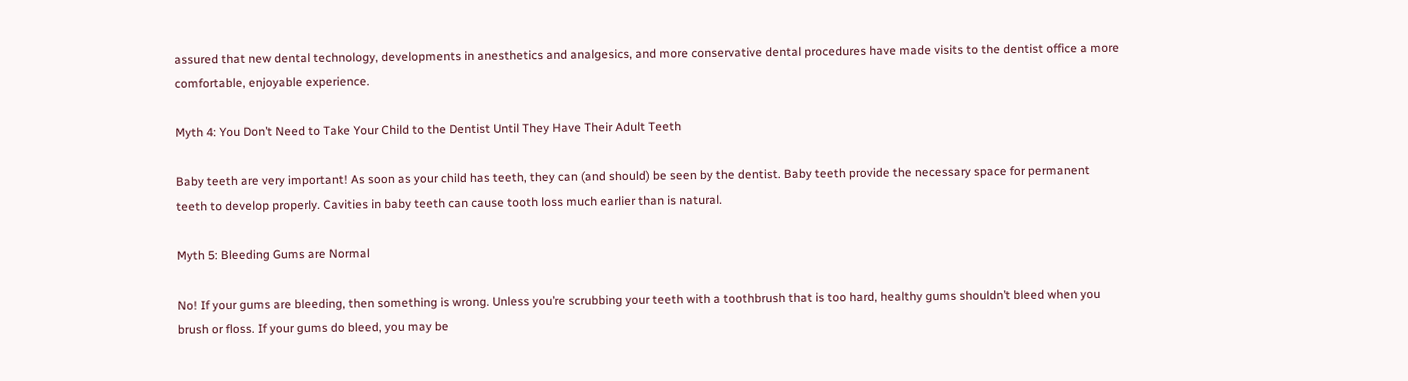assured that new dental technology, developments in anesthetics and analgesics, and more conservative dental procedures have made visits to the dentist office a more comfortable, enjoyable experience.

Myth 4: You Don’t Need to Take Your Child to the Dentist Until They Have Their Adult Teeth

Baby teeth are very important! As soon as your child has teeth, they can (and should) be seen by the dentist. Baby teeth provide the necessary space for permanent teeth to develop properly. Cavities in baby teeth can cause tooth loss much earlier than is natural.

Myth 5: Bleeding Gums are Normal

No! If your gums are bleeding, then something is wrong. Unless you’re scrubbing your teeth with a toothbrush that is too hard, healthy gums shouldn’t bleed when you brush or floss. If your gums do bleed, you may be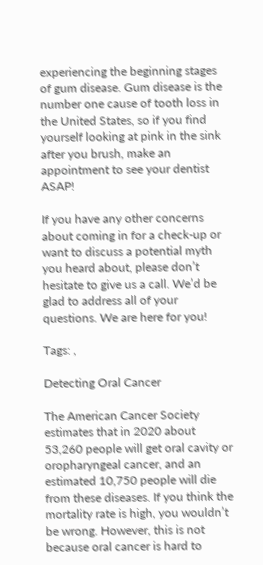experiencing the beginning stages of gum disease. Gum disease is the number one cause of tooth loss in the United States, so if you find yourself looking at pink in the sink after you brush, make an appointment to see your dentist ASAP!

If you have any other concerns about coming in for a check-up or want to discuss a potential myth you heard about, please don’t hesitate to give us a call. We’d be glad to address all of your questions. We are here for you!

Tags: ,

Detecting Oral Cancer

The American Cancer Society estimates that in 2020 about 53,260 people will get oral cavity or oropharyngeal cancer, and an estimated 10,750 people will die from these diseases. If you think the mortality rate is high, you wouldn’t be wrong. However, this is not because oral cancer is hard to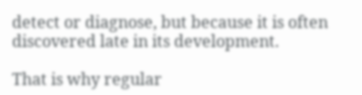detect or diagnose, but because it is often discovered late in its development.

That is why regular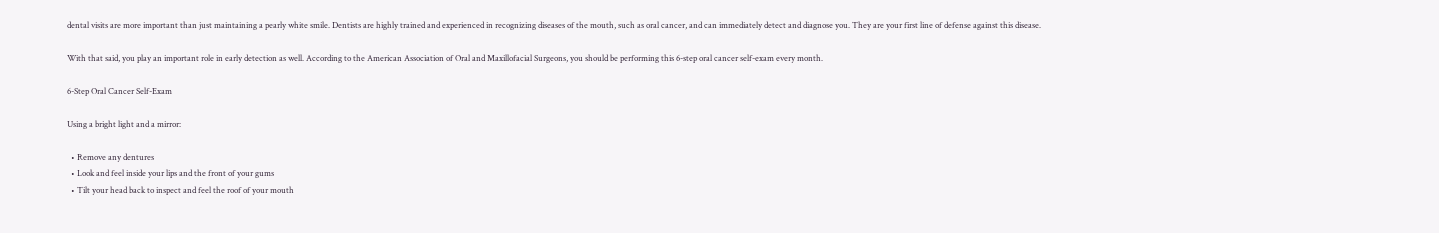dental visits are more important than just maintaining a pearly white smile. Dentists are highly trained and experienced in recognizing diseases of the mouth, such as oral cancer, and can immediately detect and diagnose you. They are your first line of defense against this disease.

With that said, you play an important role in early detection as well. According to the American Association of Oral and Maxillofacial Surgeons, you should be performing this 6-step oral cancer self-exam every month.

6-Step Oral Cancer Self-Exam

Using a bright light and a mirror:

  • Remove any dentures
  • Look and feel inside your lips and the front of your gums
  • Tilt your head back to inspect and feel the roof of your mouth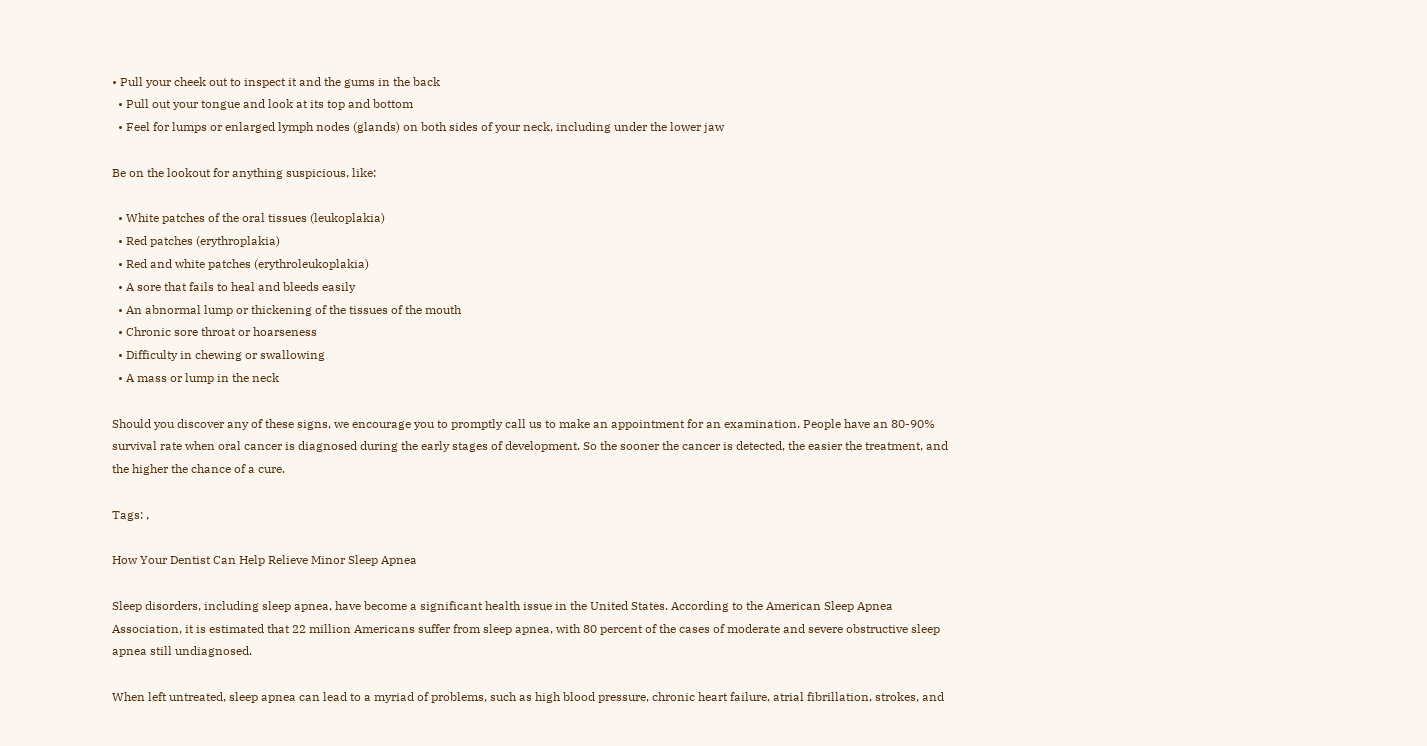• Pull your cheek out to inspect it and the gums in the back
  • Pull out your tongue and look at its top and bottom
  • Feel for lumps or enlarged lymph nodes (glands) on both sides of your neck, including under the lower jaw

Be on the lookout for anything suspicious, like:

  • White patches of the oral tissues (leukoplakia)
  • Red patches (erythroplakia)
  • Red and white patches (erythroleukoplakia)
  • A sore that fails to heal and bleeds easily
  • An abnormal lump or thickening of the tissues of the mouth
  • Chronic sore throat or hoarseness
  • Difficulty in chewing or swallowing
  • A mass or lump in the neck

Should you discover any of these signs, we encourage you to promptly call us to make an appointment for an examination. People have an 80-90% survival rate when oral cancer is diagnosed during the early stages of development. So the sooner the cancer is detected, the easier the treatment, and the higher the chance of a cure.

Tags: ,

How Your Dentist Can Help Relieve Minor Sleep Apnea

Sleep disorders, including sleep apnea, have become a significant health issue in the United States. According to the American Sleep Apnea Association, it is estimated that 22 million Americans suffer from sleep apnea, with 80 percent of the cases of moderate and severe obstructive sleep apnea still undiagnosed.

When left untreated, sleep apnea can lead to a myriad of problems, such as high blood pressure, chronic heart failure, atrial fibrillation, strokes, and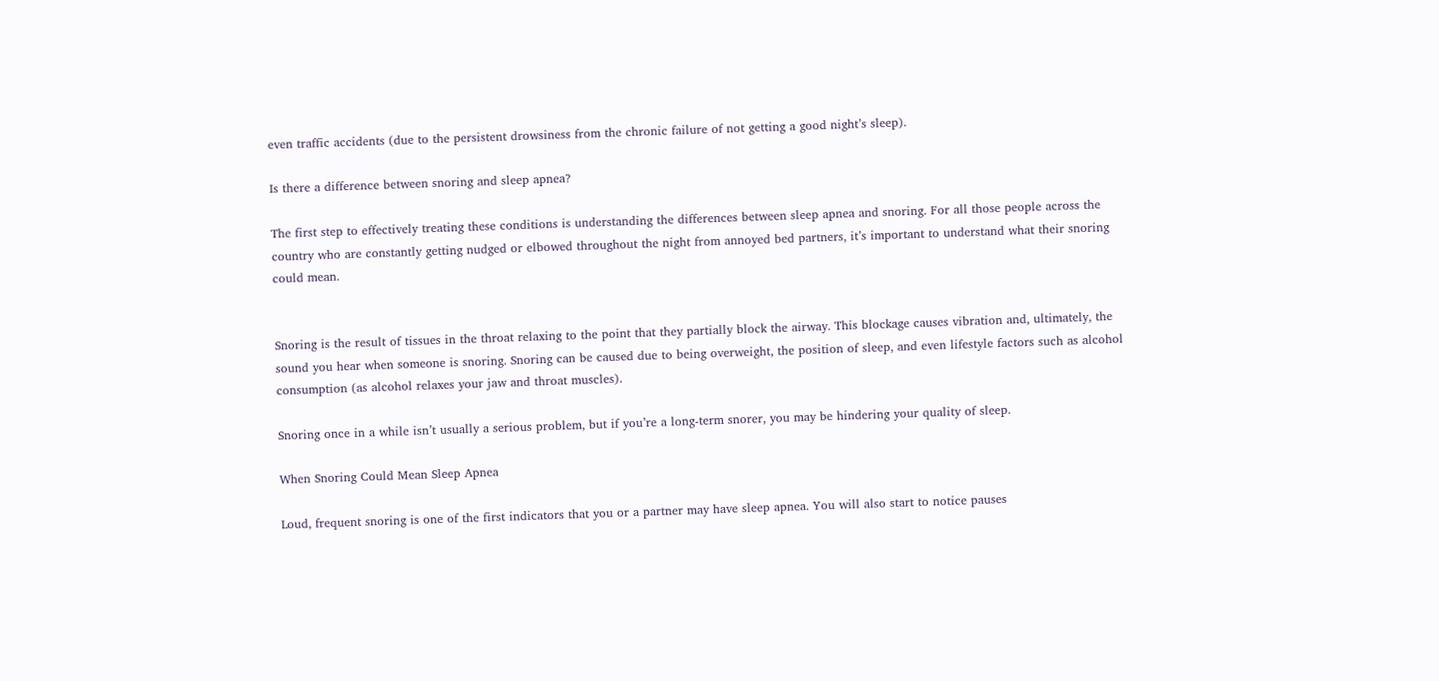even traffic accidents (due to the persistent drowsiness from the chronic failure of not getting a good night’s sleep).

Is there a difference between snoring and sleep apnea?

The first step to effectively treating these conditions is understanding the differences between sleep apnea and snoring. For all those people across the country who are constantly getting nudged or elbowed throughout the night from annoyed bed partners, it’s important to understand what their snoring could mean.


Snoring is the result of tissues in the throat relaxing to the point that they partially block the airway. This blockage causes vibration and, ultimately, the sound you hear when someone is snoring. Snoring can be caused due to being overweight, the position of sleep, and even lifestyle factors such as alcohol consumption (as alcohol relaxes your jaw and throat muscles).

Snoring once in a while isn’t usually a serious problem, but if you’re a long-term snorer, you may be hindering your quality of sleep.

When Snoring Could Mean Sleep Apnea

Loud, frequent snoring is one of the first indicators that you or a partner may have sleep apnea. You will also start to notice pauses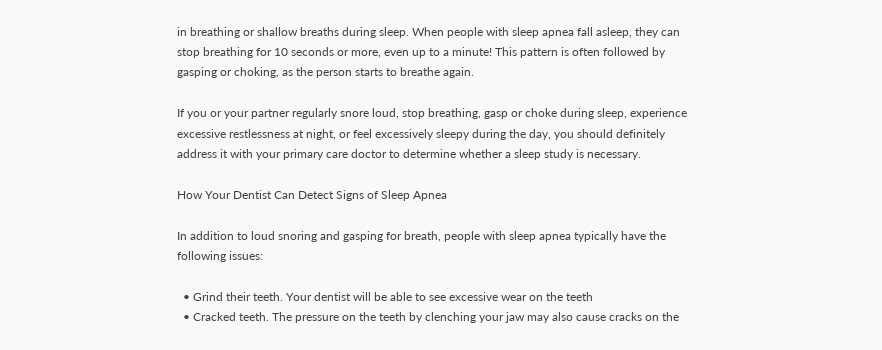in breathing or shallow breaths during sleep. When people with sleep apnea fall asleep, they can stop breathing for 10 seconds or more, even up to a minute! This pattern is often followed by gasping or choking, as the person starts to breathe again.

If you or your partner regularly snore loud, stop breathing, gasp or choke during sleep, experience excessive restlessness at night, or feel excessively sleepy during the day, you should definitely address it with your primary care doctor to determine whether a sleep study is necessary.

How Your Dentist Can Detect Signs of Sleep Apnea

In addition to loud snoring and gasping for breath, people with sleep apnea typically have the following issues:

  • Grind their teeth. Your dentist will be able to see excessive wear on the teeth
  • Cracked teeth. The pressure on the teeth by clenching your jaw may also cause cracks on the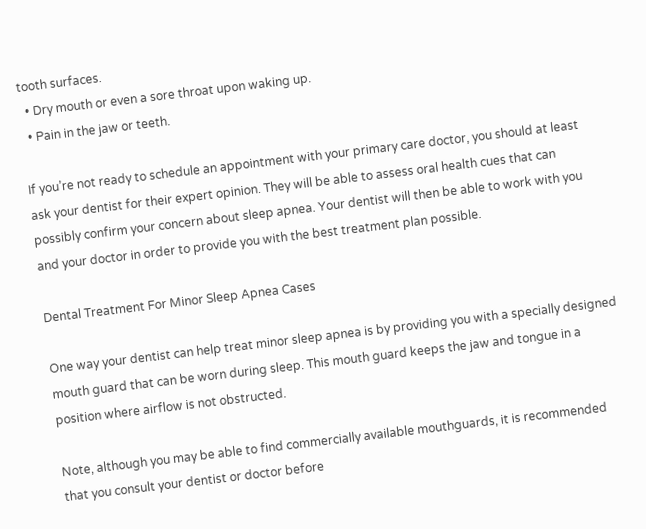tooth surfaces.
  • Dry mouth or even a sore throat upon waking up.
  • Pain in the jaw or teeth.

If you’re not ready to schedule an appointment with your primary care doctor, you should at least ask your dentist for their expert opinion. They will be able to assess oral health cues that can possibly confirm your concern about sleep apnea. Your dentist will then be able to work with you and your doctor in order to provide you with the best treatment plan possible.

Dental Treatment For Minor Sleep Apnea Cases

One way your dentist can help treat minor sleep apnea is by providing you with a specially designed mouth guard that can be worn during sleep. This mouth guard keeps the jaw and tongue in a position where airflow is not obstructed.

Note, although you may be able to find commercially available mouthguards, it is recommended that you consult your dentist or doctor before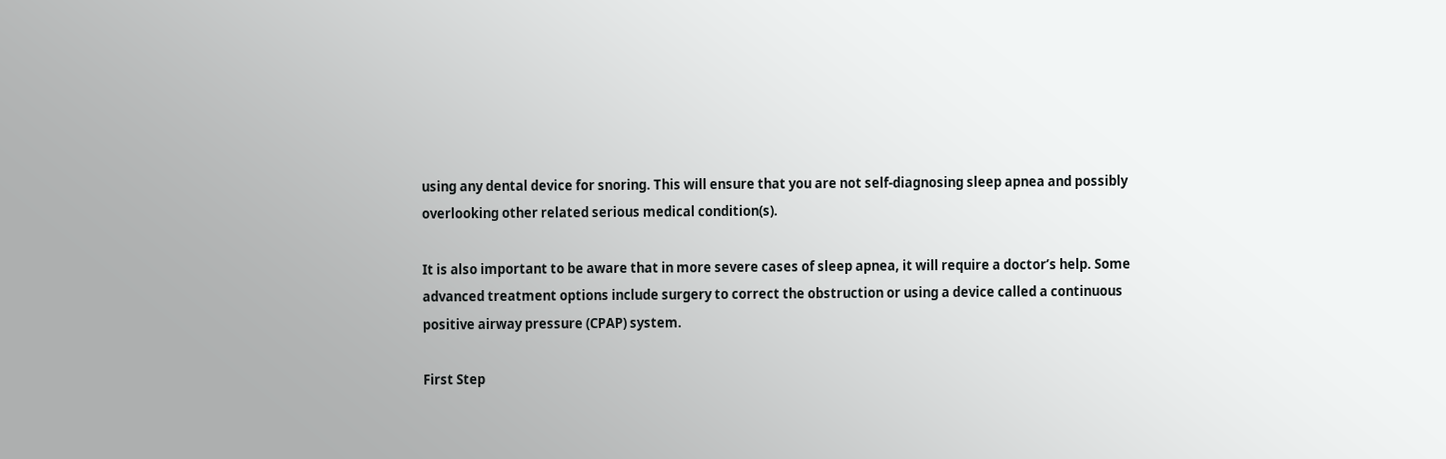using any dental device for snoring. This will ensure that you are not self-diagnosing sleep apnea and possibly overlooking other related serious medical condition(s).

It is also important to be aware that in more severe cases of sleep apnea, it will require a doctor’s help. Some advanced treatment options include surgery to correct the obstruction or using a device called a continuous positive airway pressure (CPAP) system.

First Step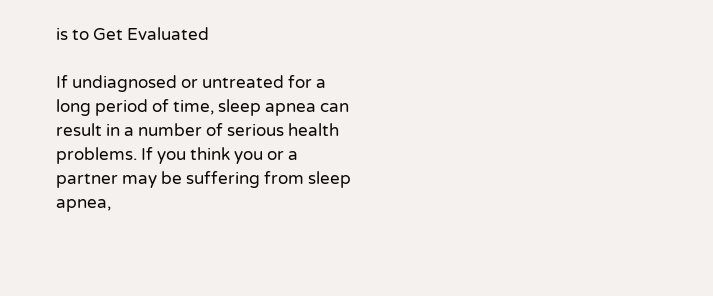is to Get Evaluated

If undiagnosed or untreated for a long period of time, sleep apnea can result in a number of serious health problems. If you think you or a partner may be suffering from sleep apnea,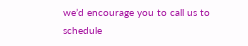we’d encourage you to call us to schedule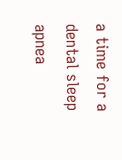a time for a dental sleep apnea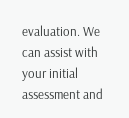evaluation. We can assist with your initial assessment and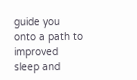guide you onto a path to improved sleep and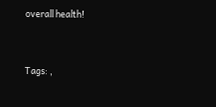overall health!


Tags: ,